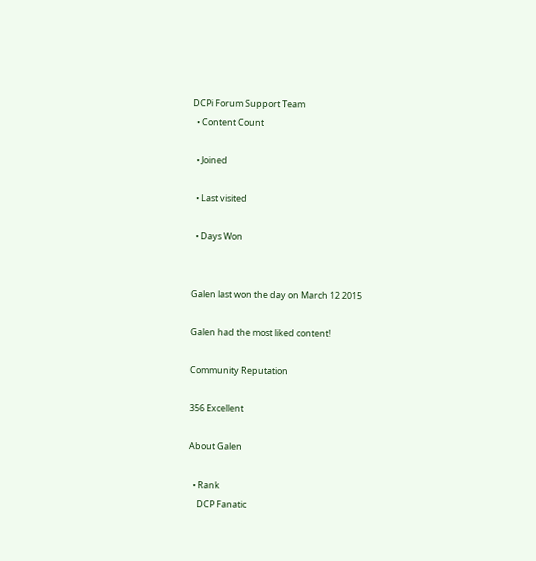DCPi Forum Support Team
  • Content Count

  • Joined

  • Last visited

  • Days Won


Galen last won the day on March 12 2015

Galen had the most liked content!

Community Reputation

356 Excellent

About Galen

  • Rank
    DCP Fanatic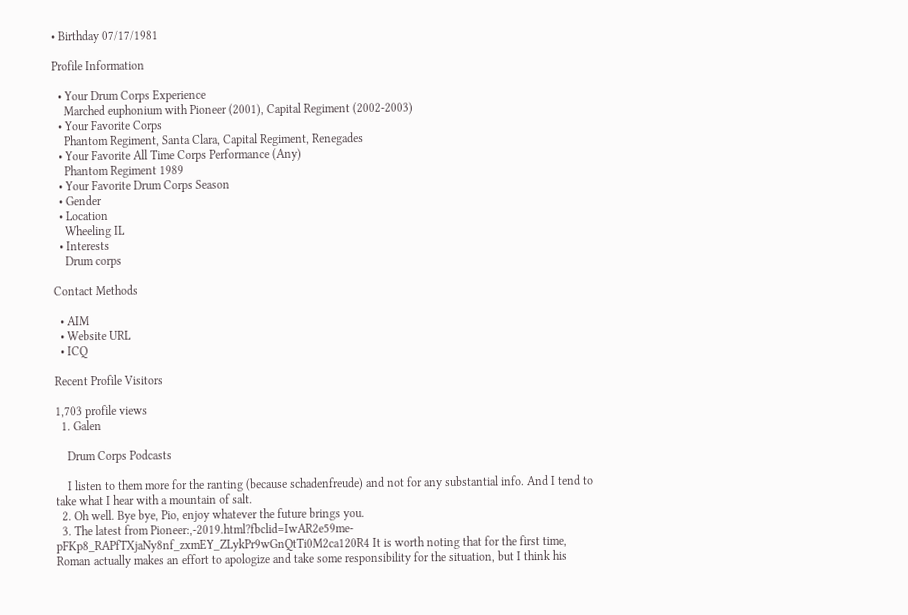• Birthday 07/17/1981

Profile Information

  • Your Drum Corps Experience
    Marched euphonium with Pioneer (2001), Capital Regiment (2002-2003)
  • Your Favorite Corps
    Phantom Regiment, Santa Clara, Capital Regiment, Renegades
  • Your Favorite All Time Corps Performance (Any)
    Phantom Regiment 1989
  • Your Favorite Drum Corps Season
  • Gender
  • Location
    Wheeling IL
  • Interests
    Drum corps

Contact Methods

  • AIM
  • Website URL
  • ICQ

Recent Profile Visitors

1,703 profile views
  1. Galen

    Drum Corps Podcasts

    I listen to them more for the ranting (because schadenfreude) and not for any substantial info. And I tend to take what I hear with a mountain of salt.
  2. Oh well. Bye bye, Pio, enjoy whatever the future brings you.
  3. The latest from Pioneer:,-2019.html?fbclid=IwAR2e59me-pFKp8_RAPfTXjaNy8nf_zxmEY_ZLykPr9wGnQtTi0M2ca120R4 It is worth noting that for the first time, Roman actually makes an effort to apologize and take some responsibility for the situation, but I think his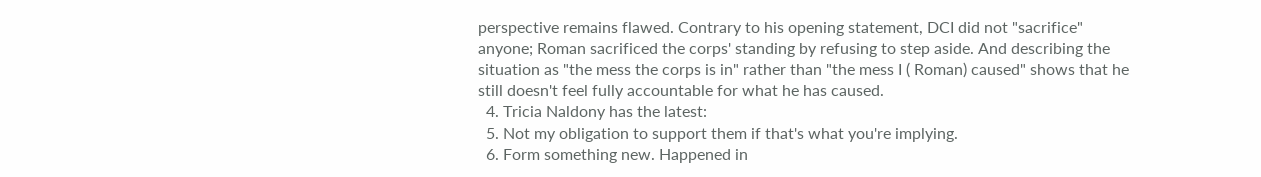perspective remains flawed. Contrary to his opening statement, DCI did not "sacrifice" anyone; Roman sacrificed the corps' standing by refusing to step aside. And describing the situation as "the mess the corps is in" rather than "the mess I ( Roman) caused" shows that he still doesn't feel fully accountable for what he has caused.
  4. Tricia Naldony has the latest:
  5. Not my obligation to support them if that's what you're implying.
  6. Form something new. Happened in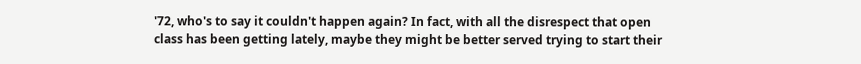'72, who's to say it couldn't happen again? In fact, with all the disrespect that open class has been getting lately, maybe they might be better served trying to start their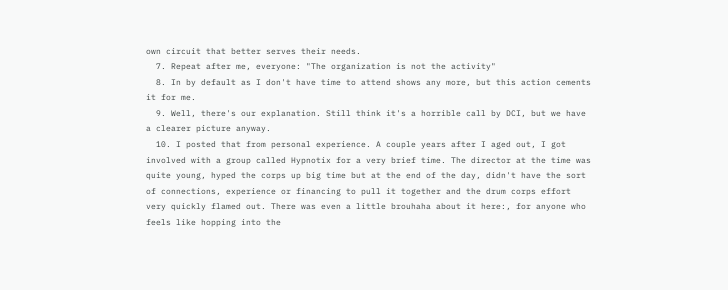own circuit that better serves their needs.
  7. Repeat after me, everyone: "The organization is not the activity"
  8. In by default as I don't have time to attend shows any more, but this action cements it for me.
  9. Well, there's our explanation. Still think it's a horrible call by DCI, but we have a clearer picture anyway.
  10. I posted that from personal experience. A couple years after I aged out, I got involved with a group called Hypnotix for a very brief time. The director at the time was quite young, hyped the corps up big time but at the end of the day, didn't have the sort of connections, experience or financing to pull it together and the drum corps effort very quickly flamed out. There was even a little brouhaha about it here:, for anyone who feels like hopping into the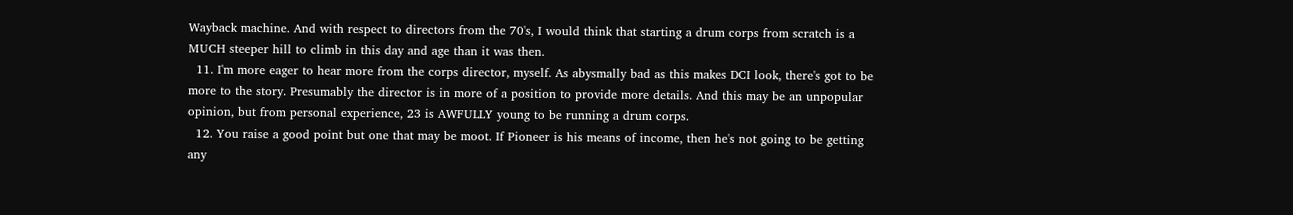Wayback machine. And with respect to directors from the 70's, I would think that starting a drum corps from scratch is a MUCH steeper hill to climb in this day and age than it was then.
  11. I'm more eager to hear more from the corps director, myself. As abysmally bad as this makes DCI look, there's got to be more to the story. Presumably the director is in more of a position to provide more details. And this may be an unpopular opinion, but from personal experience, 23 is AWFULLY young to be running a drum corps.
  12. You raise a good point but one that may be moot. If Pioneer is his means of income, then he's not going to be getting any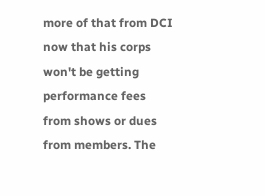more of that from DCI now that his corps won't be getting performance fees from shows or dues from members. The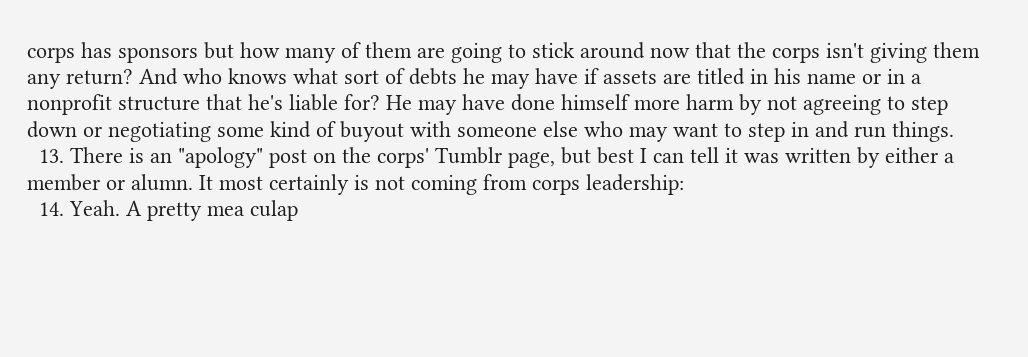corps has sponsors but how many of them are going to stick around now that the corps isn't giving them any return? And who knows what sort of debts he may have if assets are titled in his name or in a nonprofit structure that he's liable for? He may have done himself more harm by not agreeing to step down or negotiating some kind of buyout with someone else who may want to step in and run things.
  13. There is an "apology" post on the corps' Tumblr page, but best I can tell it was written by either a member or alumn. It most certainly is not coming from corps leadership:
  14. Yeah. A pretty mea culap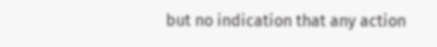but no indication that any action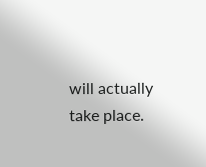will actually take place.